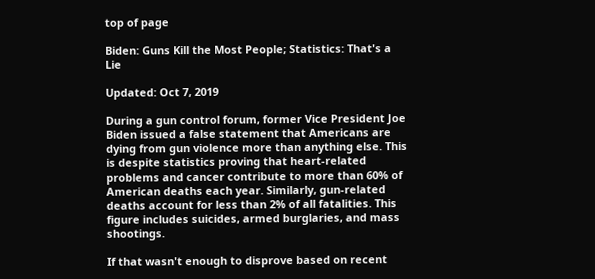top of page

Biden: Guns Kill the Most People; Statistics: That's a Lie

Updated: Oct 7, 2019

During a gun control forum, former Vice President Joe Biden issued a false statement that Americans are dying from gun violence more than anything else. This is despite statistics proving that heart-related problems and cancer contribute to more than 60% of American deaths each year. Similarly, gun-related deaths account for less than 2% of all fatalities. This figure includes suicides, armed burglaries, and mass shootings.

If that wasn't enough to disprove based on recent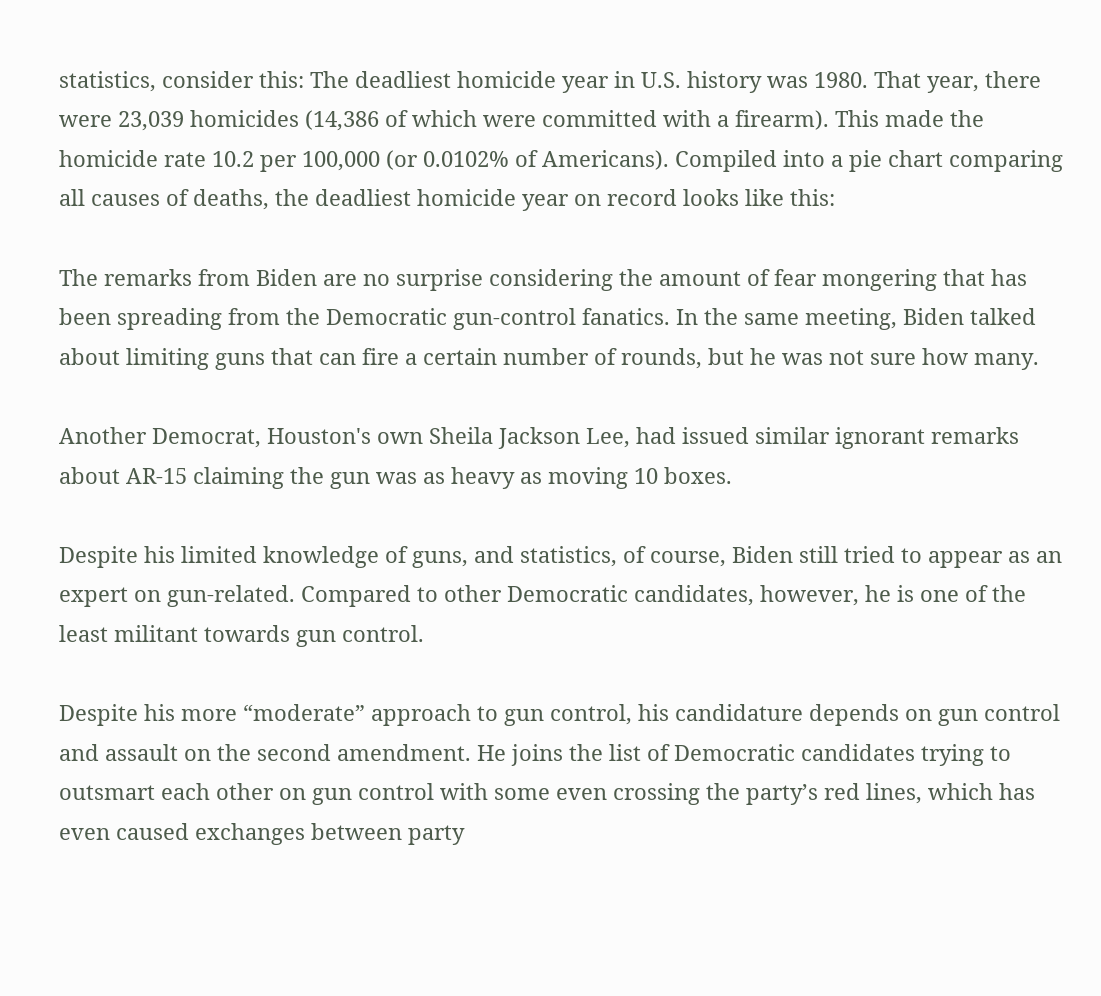statistics, consider this: The deadliest homicide year in U.S. history was 1980. That year, there were 23,039 homicides (14,386 of which were committed with a firearm). This made the homicide rate 10.2 per 100,000 (or 0.0102% of Americans). Compiled into a pie chart comparing all causes of deaths, the deadliest homicide year on record looks like this:

The remarks from Biden are no surprise considering the amount of fear mongering that has been spreading from the Democratic gun-control fanatics. In the same meeting, Biden talked about limiting guns that can fire a certain number of rounds, but he was not sure how many.

Another Democrat, Houston's own Sheila Jackson Lee, had issued similar ignorant remarks about AR-15 claiming the gun was as heavy as moving 10 boxes.

Despite his limited knowledge of guns, and statistics, of course, Biden still tried to appear as an expert on gun-related. Compared to other Democratic candidates, however, he is one of the least militant towards gun control.

Despite his more “moderate” approach to gun control, his candidature depends on gun control and assault on the second amendment. He joins the list of Democratic candidates trying to outsmart each other on gun control with some even crossing the party’s red lines, which has even caused exchanges between party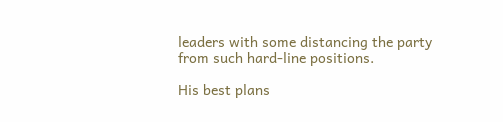leaders with some distancing the party from such hard-line positions.

His best plans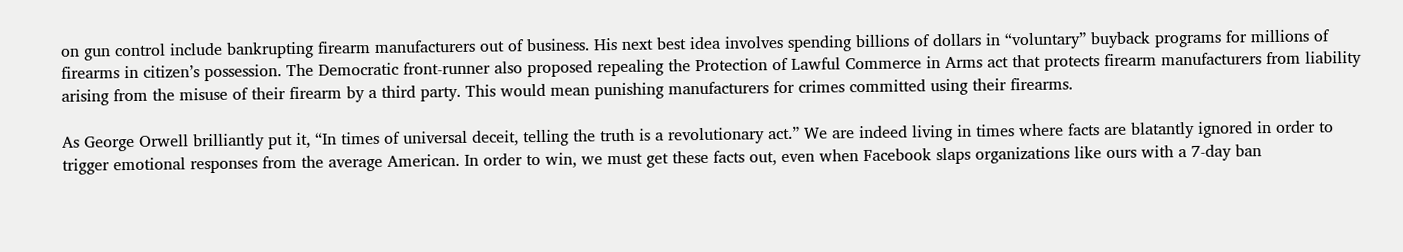on gun control include bankrupting firearm manufacturers out of business. His next best idea involves spending billions of dollars in “voluntary” buyback programs for millions of firearms in citizen’s possession. The Democratic front-runner also proposed repealing the Protection of Lawful Commerce in Arms act that protects firearm manufacturers from liability arising from the misuse of their firearm by a third party. This would mean punishing manufacturers for crimes committed using their firearms.

As George Orwell brilliantly put it, “In times of universal deceit, telling the truth is a revolutionary act.” We are indeed living in times where facts are blatantly ignored in order to trigger emotional responses from the average American. In order to win, we must get these facts out, even when Facebook slaps organizations like ours with a 7-day ban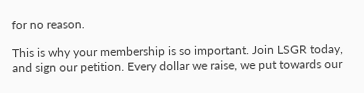for no reason.

This is why your membership is so important. Join LSGR today, and sign our petition. Every dollar we raise, we put towards our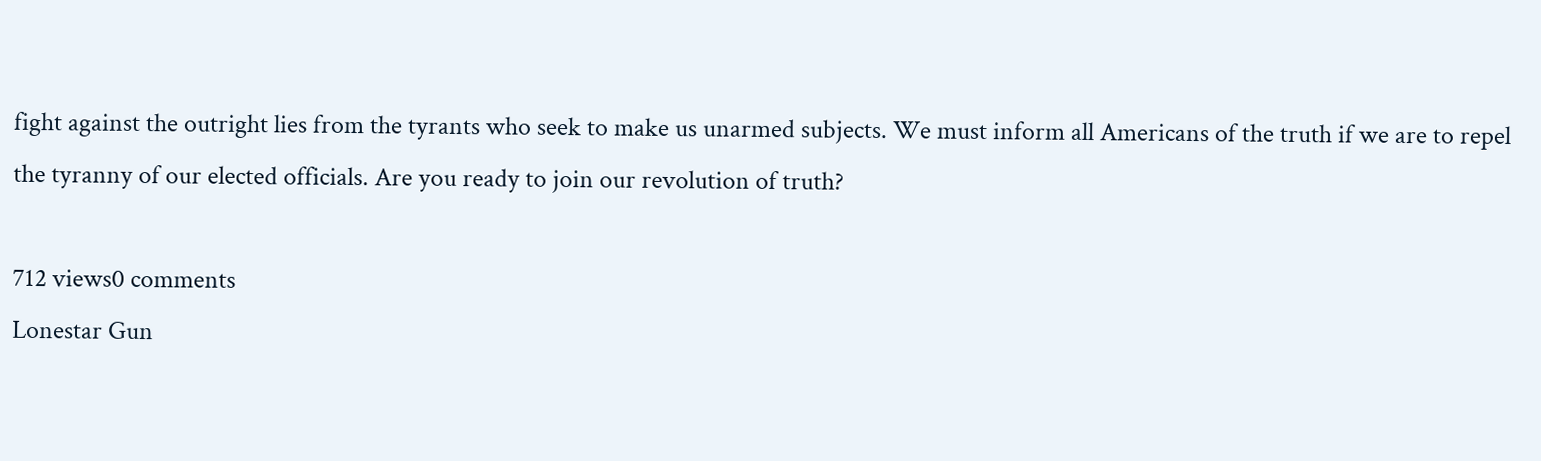fight against the outright lies from the tyrants who seek to make us unarmed subjects. We must inform all Americans of the truth if we are to repel the tyranny of our elected officials. Are you ready to join our revolution of truth?

712 views0 comments
Lonestar Gun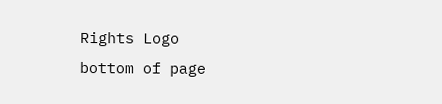Rights Logo
bottom of page